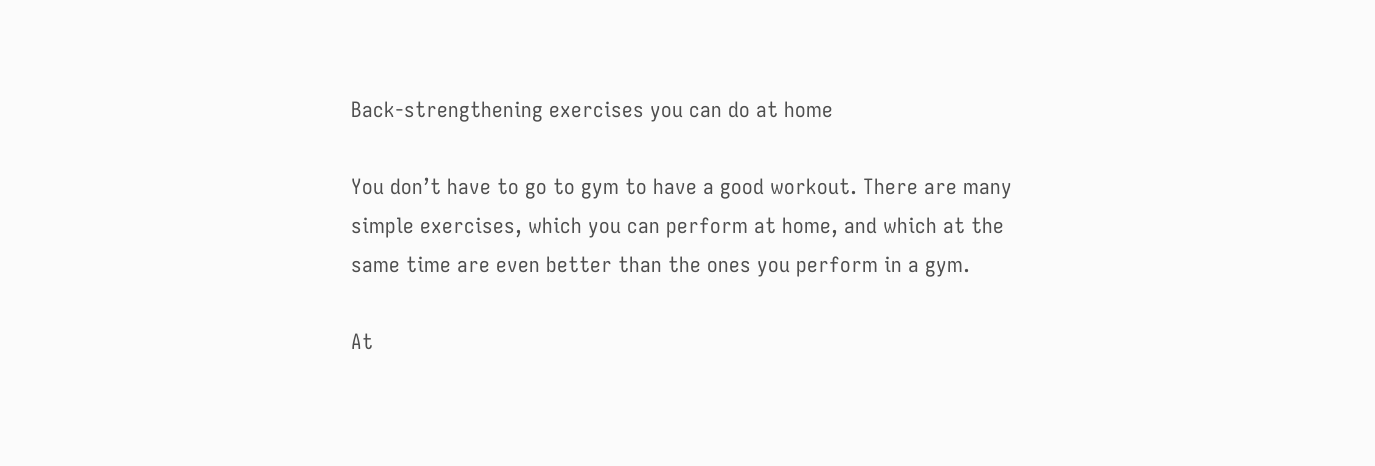Back-strengthening exercises you can do at home

You don’t have to go to gym to have a good workout. There are many simple exercises, which you can perform at home, and which at the same time are even better than the ones you perform in a gym.

At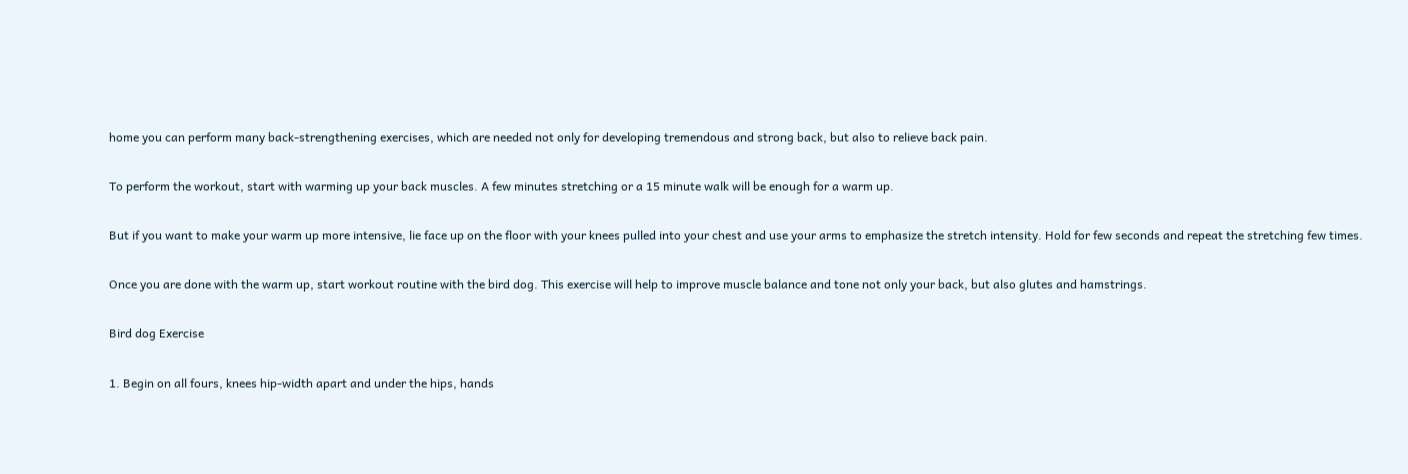home you can perform many back-strengthening exercises, which are needed not only for developing tremendous and strong back, but also to relieve back pain.

To perform the workout, start with warming up your back muscles. A few minutes stretching or a 15 minute walk will be enough for a warm up.

But if you want to make your warm up more intensive, lie face up on the floor with your knees pulled into your chest and use your arms to emphasize the stretch intensity. Hold for few seconds and repeat the stretching few times.

Once you are done with the warm up, start workout routine with the bird dog. This exercise will help to improve muscle balance and tone not only your back, but also glutes and hamstrings.

Bird dog Exercise

1. Begin on all fours, knees hip-width apart and under the hips, hands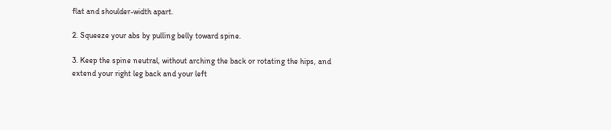flat and shoulder-width apart.

2. Squeeze your abs by pulling belly toward spine.

3. Keep the spine neutral, without arching the back or rotating the hips, and extend your right leg back and your left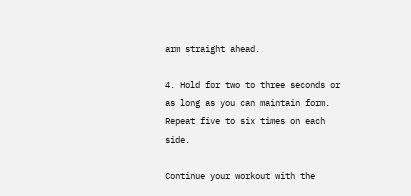arm straight ahead.

4. Hold for two to three seconds or as long as you can maintain form. Repeat five to six times on each side.

Continue your workout with the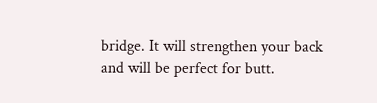bridge. It will strengthen your back and will be perfect for butt.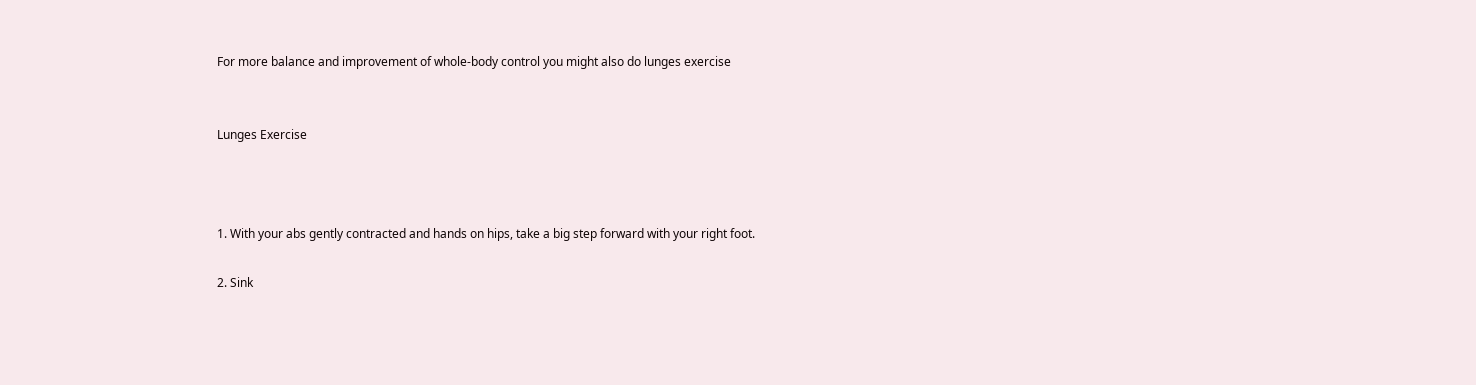For more balance and improvement of whole-body control you might also do lunges exercise


Lunges Exercise



1. With your abs gently contracted and hands on hips, take a big step forward with your right foot.

2. Sink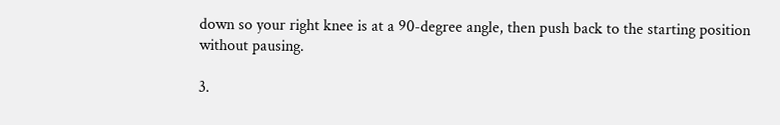down so your right knee is at a 90-degree angle, then push back to the starting position without pausing.

3.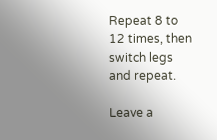Repeat 8 to 12 times, then switch legs and repeat.

Leave a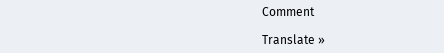Comment

Translate »